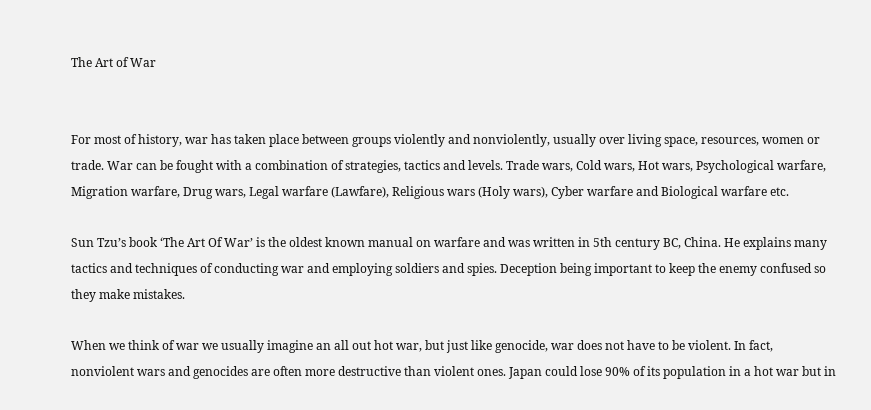The Art of War


For most of history, war has taken place between groups violently and nonviolently, usually over living space, resources, women or trade. War can be fought with a combination of strategies, tactics and levels. Trade wars, Cold wars, Hot wars, Psychological warfare, Migration warfare, Drug wars, Legal warfare (Lawfare), Religious wars (Holy wars), Cyber warfare and Biological warfare etc.

Sun Tzu’s book ‘The Art Of War’ is the oldest known manual on warfare and was written in 5th century BC, China. He explains many tactics and techniques of conducting war and employing soldiers and spies. Deception being important to keep the enemy confused so they make mistakes.

When we think of war we usually imagine an all out hot war, but just like genocide, war does not have to be violent. In fact, nonviolent wars and genocides are often more destructive than violent ones. Japan could lose 90% of its population in a hot war but in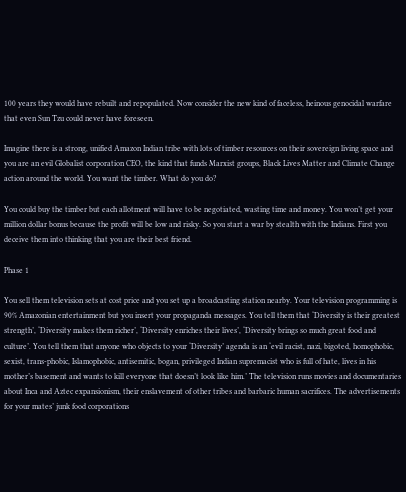100 years they would have rebuilt and repopulated. Now consider the new kind of faceless, heinous genocidal warfare that even Sun Tzu could never have foreseen.

Imagine there is a strong, unified Amazon Indian tribe with lots of timber resources on their sovereign living space and you are an evil Globalist corporation CEO, the kind that funds Marxist groups, Black Lives Matter and Climate Change action around the world. You want the timber. What do you do?

You could buy the timber but each allotment will have to be negotiated, wasting time and money. You won’t get your million dollar bonus because the profit will be low and risky. So you start a war by stealth with the Indians. First you deceive them into thinking that you are their best friend.

Phase 1

You sell them television sets at cost price and you set up a broadcasting station nearby. Your television programming is 90% Amazonian entertainment but you insert your propaganda messages. You tell them that ‘Diversity is their greatest strength’, ‘Diversity makes them richer’, ‘Diversity enriches their lives’, ‘Diversity brings so much great food and culture’. You tell them that anyone who objects to your ‘Diversity’ agenda is an ‘evil racist, nazi, bigoted, homophobic, sexist, trans-phobic, Islamophobic, antisemitic, bogan, privileged Indian supremacist who is full of hate, lives in his mother’s basement and wants to kill everyone that doesn’t look like him.’ The television runs movies and documentaries about Inca and Aztec expansionism, their enslavement of other tribes and barbaric human sacrifices. The advertisements for your mates’ junk food corporations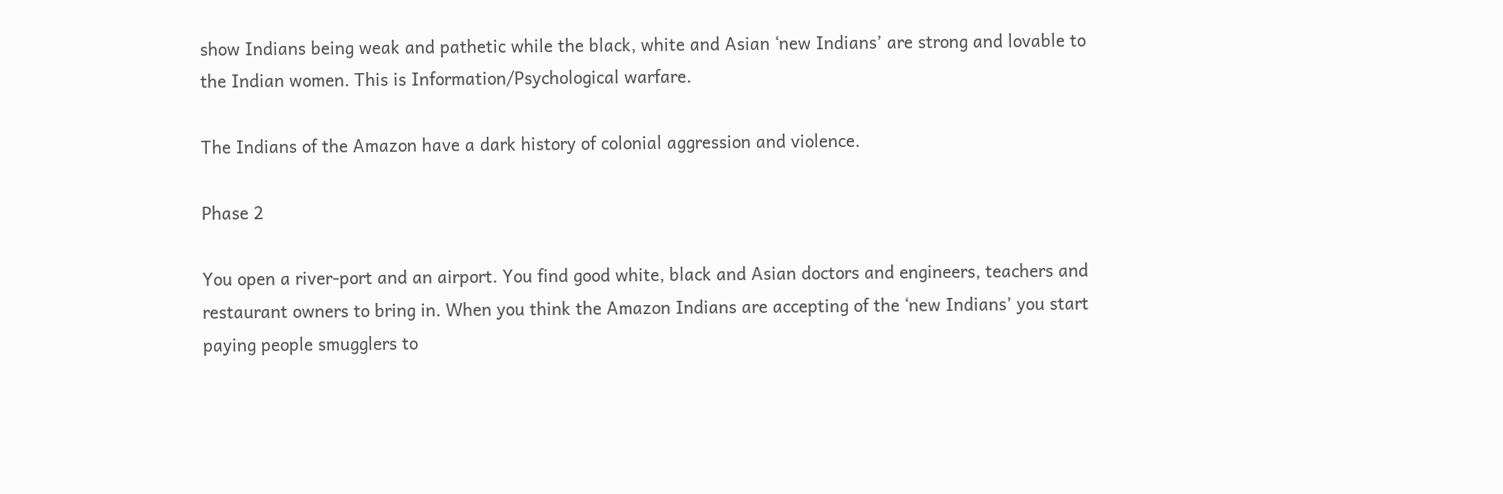show Indians being weak and pathetic while the black, white and Asian ‘new Indians’ are strong and lovable to the Indian women. This is Information/Psychological warfare.

The Indians of the Amazon have a dark history of colonial aggression and violence.

Phase 2

You open a river-port and an airport. You find good white, black and Asian doctors and engineers, teachers and restaurant owners to bring in. When you think the Amazon Indians are accepting of the ‘new Indians’ you start paying people smugglers to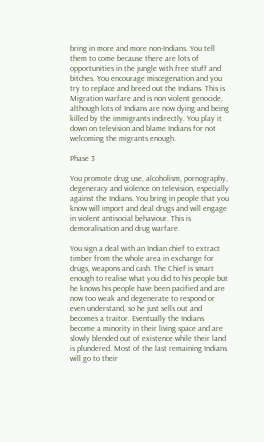bring in more and more non-Indians. You tell them to come because there are lots of opportunities in the jungle with free stuff and bitches. You encourage miscegenation and you try to replace and breed out the Indians. This is Migration warfare and is non violent genocide, although lots of Indians are now dying and being killed by the immigrants indirectly. You play it down on television and blame Indians for not welcoming the migrants enough.

Phase 3

You promote drug use, alcoholism, pornography, degeneracy and violence on television, especially against the Indians. You bring in people that you know will import and deal drugs and will engage in violent antisocial behaviour. This is demoralisation and drug warfare.

You sign a deal with an Indian chief to extract timber from the whole area in exchange for drugs, weapons and cash. The Chief is smart enough to realise what you did to his people but he knows his people have been pacified and are now too weak and degenerate to respond or even understand, so he just sells out and becomes a traitor. Eventually the Indians become a minority in their living space and are slowly blended out of existence while their land is plundered. Most of the last remaining Indians will go to their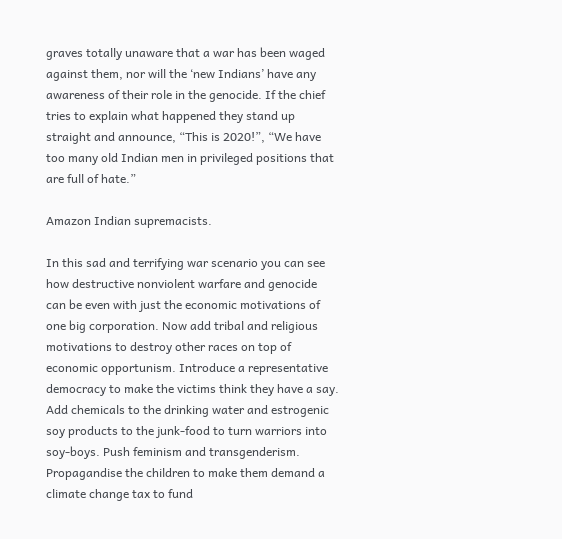graves totally unaware that a war has been waged against them, nor will the ‘new Indians’ have any awareness of their role in the genocide. If the chief tries to explain what happened they stand up straight and announce, “This is 2020!”, “We have too many old Indian men in privileged positions that are full of hate.”

Amazon Indian supremacists.

In this sad and terrifying war scenario you can see how destructive nonviolent warfare and genocide can be even with just the economic motivations of one big corporation. Now add tribal and religious motivations to destroy other races on top of economic opportunism. Introduce a representative democracy to make the victims think they have a say. Add chemicals to the drinking water and estrogenic soy products to the junk-food to turn warriors into soy-boys. Push feminism and transgenderism. Propagandise the children to make them demand a climate change tax to fund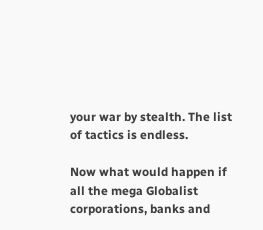your war by stealth. The list of tactics is endless.

Now what would happen if all the mega Globalist corporations, banks and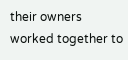their owners worked together to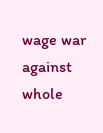wage war against whole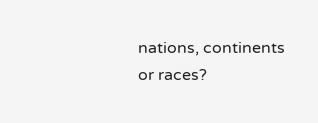nations, continents or races?